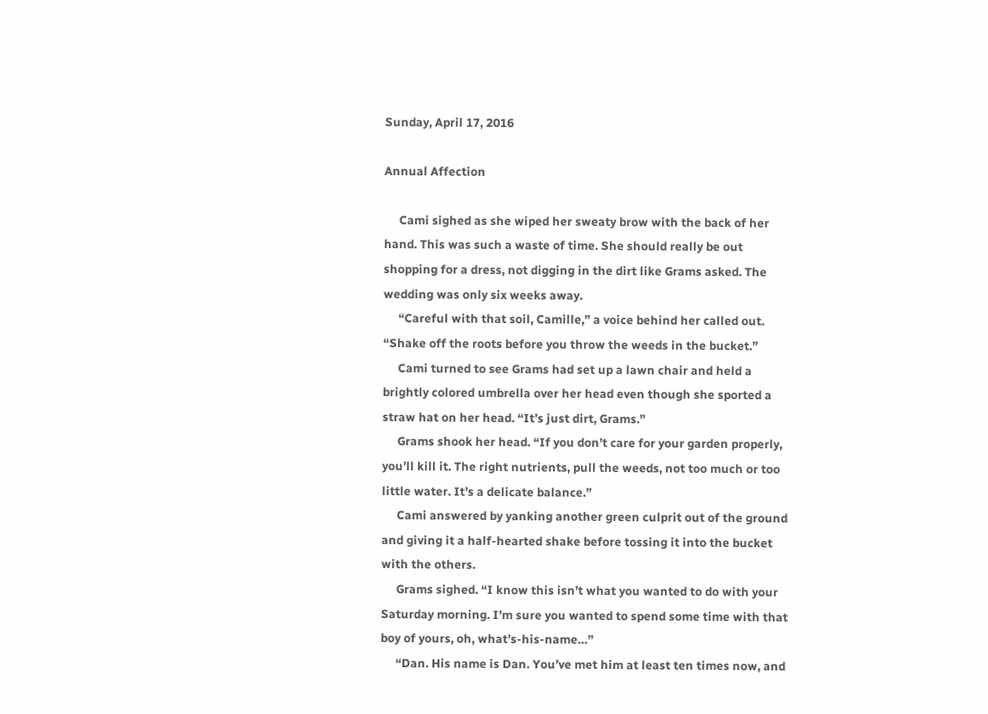Sunday, April 17, 2016

Annual Affection

     Cami sighed as she wiped her sweaty brow with the back of her hand. This was such a waste of time. She should really be out shopping for a dress, not digging in the dirt like Grams asked. The wedding was only six weeks away.
     “Careful with that soil, Camille,” a voice behind her called out. “Shake off the roots before you throw the weeds in the bucket.”
     Cami turned to see Grams had set up a lawn chair and held a brightly colored umbrella over her head even though she sported a straw hat on her head. “It’s just dirt, Grams.”
     Grams shook her head. “If you don’t care for your garden properly, you’ll kill it. The right nutrients, pull the weeds, not too much or too little water. It’s a delicate balance.”
     Cami answered by yanking another green culprit out of the ground and giving it a half-hearted shake before tossing it into the bucket with the others.
     Grams sighed. “I know this isn’t what you wanted to do with your Saturday morning. I’m sure you wanted to spend some time with that boy of yours, oh, what’s-his-name…”
     “Dan. His name is Dan. You’ve met him at least ten times now, and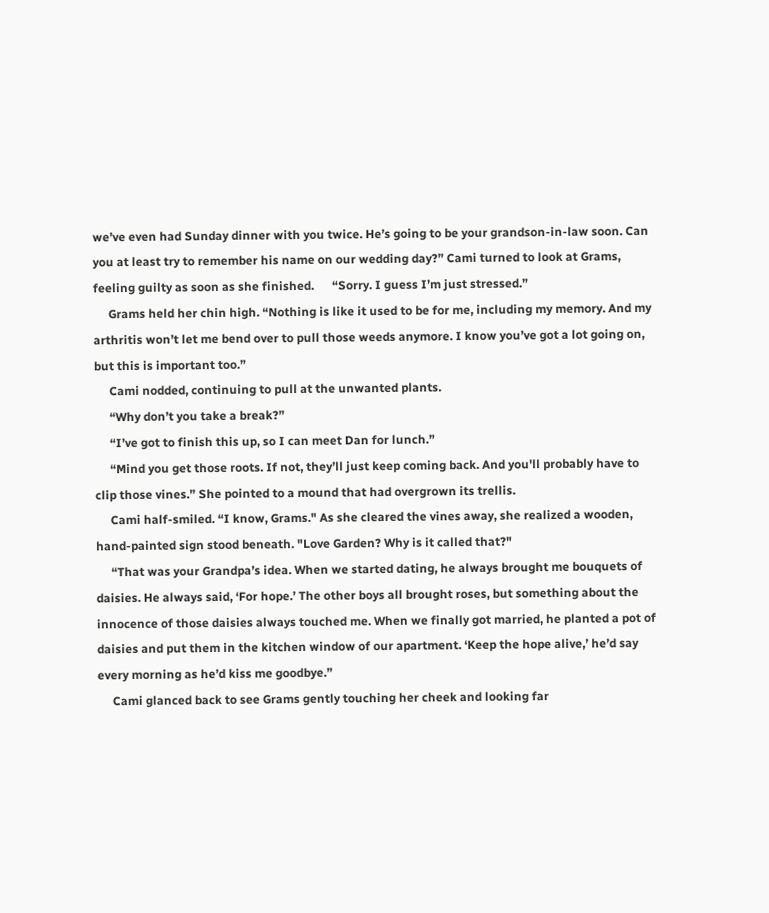we’ve even had Sunday dinner with you twice. He’s going to be your grandson-in-law soon. Can you at least try to remember his name on our wedding day?” Cami turned to look at Grams, feeling guilty as soon as she finished.      “Sorry. I guess I’m just stressed.”
     Grams held her chin high. “Nothing is like it used to be for me, including my memory. And my arthritis won’t let me bend over to pull those weeds anymore. I know you’ve got a lot going on, but this is important too.”
     Cami nodded, continuing to pull at the unwanted plants.
     “Why don’t you take a break?”
     “I’ve got to finish this up, so I can meet Dan for lunch.”
     “Mind you get those roots. If not, they’ll just keep coming back. And you'll probably have to clip those vines.” She pointed to a mound that had overgrown its trellis.
     Cami half-smiled. “I know, Grams." As she cleared the vines away, she realized a wooden, hand-painted sign stood beneath. "Love Garden? Why is it called that?"
     “That was your Grandpa’s idea. When we started dating, he always brought me bouquets of daisies. He always said, ‘For hope.’ The other boys all brought roses, but something about the innocence of those daisies always touched me. When we finally got married, he planted a pot of daisies and put them in the kitchen window of our apartment. ‘Keep the hope alive,’ he’d say every morning as he’d kiss me goodbye.”
     Cami glanced back to see Grams gently touching her cheek and looking far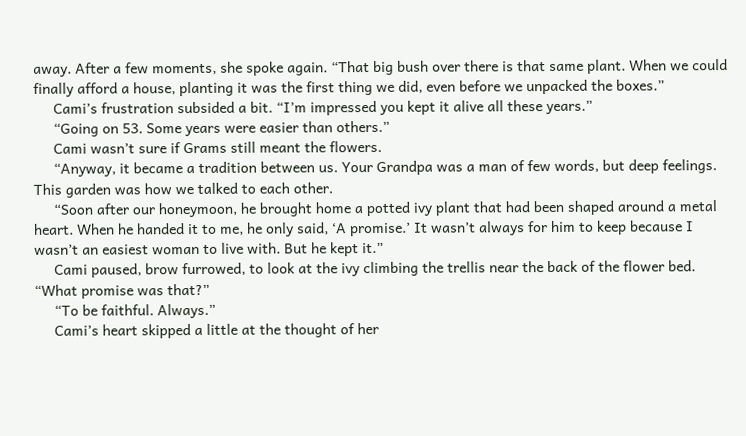away. After a few moments, she spoke again. “That big bush over there is that same plant. When we could finally afford a house, planting it was the first thing we did, even before we unpacked the boxes.”
     Cami’s frustration subsided a bit. “I’m impressed you kept it alive all these years.”
     “Going on 53. Some years were easier than others.”
     Cami wasn’t sure if Grams still meant the flowers.
     “Anyway, it became a tradition between us. Your Grandpa was a man of few words, but deep feelings. This garden was how we talked to each other.
     “Soon after our honeymoon, he brought home a potted ivy plant that had been shaped around a metal heart. When he handed it to me, he only said, ‘A promise.’ It wasn’t always for him to keep because I wasn’t an easiest woman to live with. But he kept it.”
     Cami paused, brow furrowed, to look at the ivy climbing the trellis near the back of the flower bed. “What promise was that?”
     “To be faithful. Always.”
     Cami’s heart skipped a little at the thought of her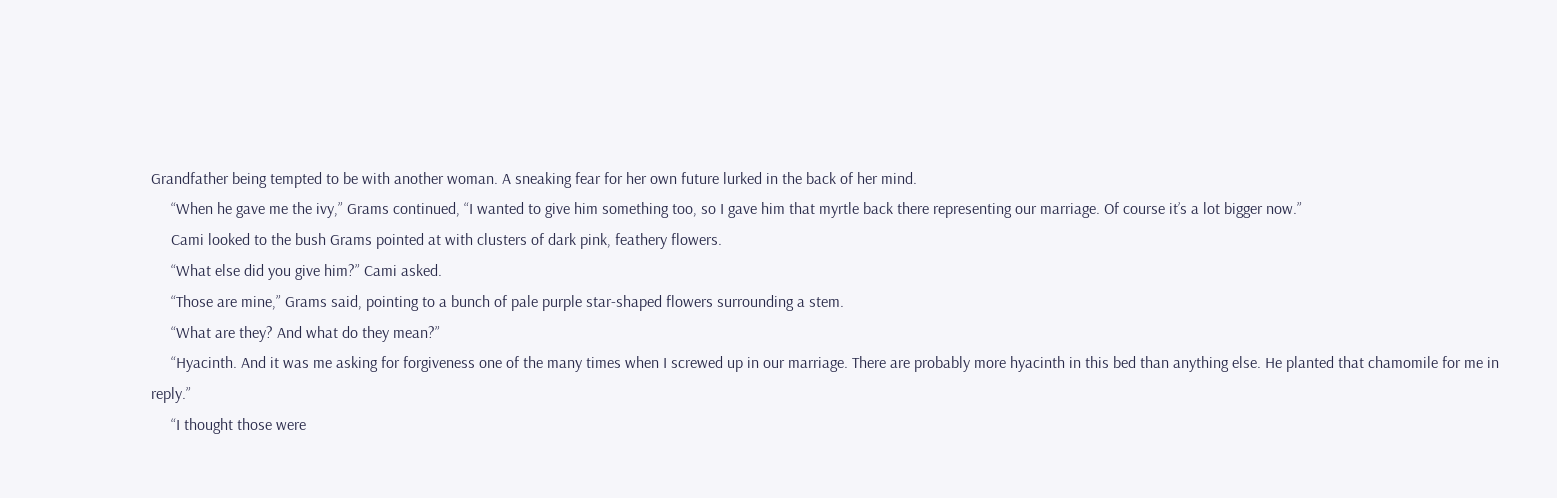Grandfather being tempted to be with another woman. A sneaking fear for her own future lurked in the back of her mind.
     “When he gave me the ivy,” Grams continued, “I wanted to give him something too, so I gave him that myrtle back there representing our marriage. Of course it’s a lot bigger now.”
     Cami looked to the bush Grams pointed at with clusters of dark pink, feathery flowers.
     “What else did you give him?” Cami asked.
     “Those are mine,” Grams said, pointing to a bunch of pale purple star-shaped flowers surrounding a stem.
     “What are they? And what do they mean?”
     “Hyacinth. And it was me asking for forgiveness one of the many times when I screwed up in our marriage. There are probably more hyacinth in this bed than anything else. He planted that chamomile for me in reply.”
     “I thought those were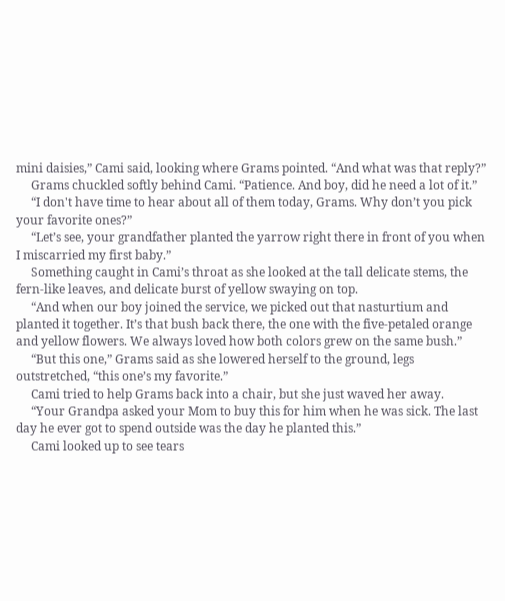mini daisies,” Cami said, looking where Grams pointed. “And what was that reply?”
     Grams chuckled softly behind Cami. “Patience. And boy, did he need a lot of it.”
     “I don't have time to hear about all of them today, Grams. Why don’t you pick your favorite ones?”
     “Let’s see, your grandfather planted the yarrow right there in front of you when I miscarried my first baby.”
     Something caught in Cami’s throat as she looked at the tall delicate stems, the fern-like leaves, and delicate burst of yellow swaying on top.
     “And when our boy joined the service, we picked out that nasturtium and planted it together. It’s that bush back there, the one with the five-petaled orange and yellow flowers. We always loved how both colors grew on the same bush.”
     “But this one,” Grams said as she lowered herself to the ground, legs outstretched, “this one’s my favorite.”
     Cami tried to help Grams back into a chair, but she just waved her away.
     “Your Grandpa asked your Mom to buy this for him when he was sick. The last day he ever got to spend outside was the day he planted this.”
     Cami looked up to see tears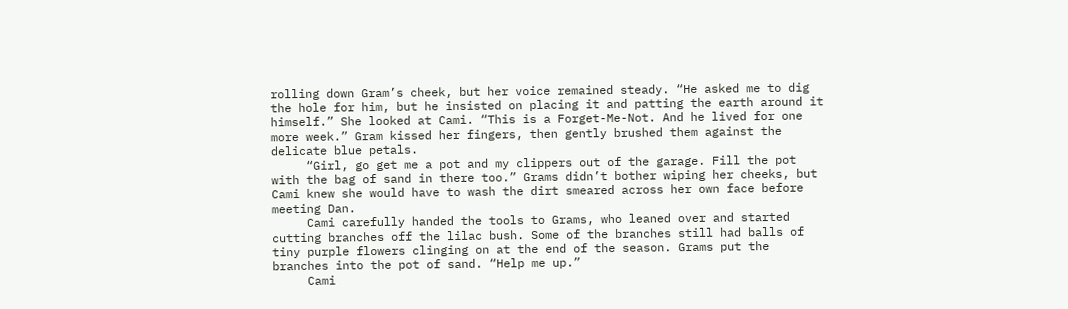rolling down Gram’s cheek, but her voice remained steady. “He asked me to dig the hole for him, but he insisted on placing it and patting the earth around it himself.” She looked at Cami. “This is a Forget-Me-Not. And he lived for one more week.” Gram kissed her fingers, then gently brushed them against the delicate blue petals.
     “Girl, go get me a pot and my clippers out of the garage. Fill the pot with the bag of sand in there too.” Grams didn’t bother wiping her cheeks, but Cami knew she would have to wash the dirt smeared across her own face before meeting Dan.
     Cami carefully handed the tools to Grams, who leaned over and started cutting branches off the lilac bush. Some of the branches still had balls of tiny purple flowers clinging on at the end of the season. Grams put the branches into the pot of sand. “Help me up.”
     Cami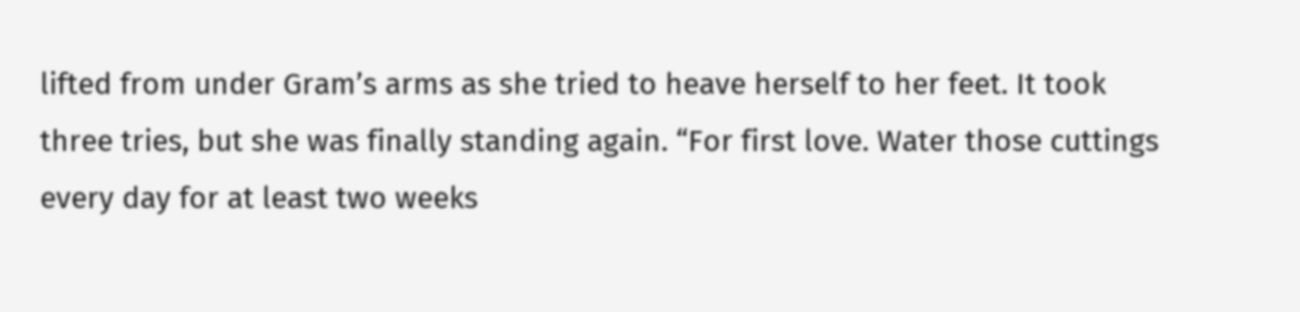lifted from under Gram’s arms as she tried to heave herself to her feet. It took three tries, but she was finally standing again. “For first love. Water those cuttings every day for at least two weeks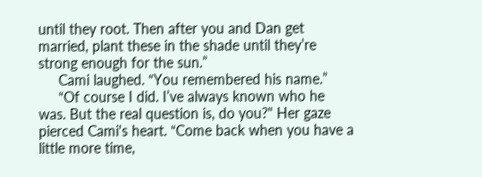until they root. Then after you and Dan get married, plant these in the shade until they’re strong enough for the sun.”
     Cami laughed. “You remembered his name.”
     “Of course I did. I’ve always known who he was. But the real question is, do you?" Her gaze pierced Cami's heart. “Come back when you have a little more time,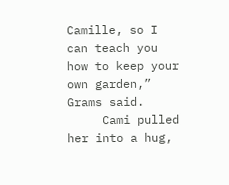Camille, so I can teach you how to keep your own garden,” Grams said.
     Cami pulled her into a hug,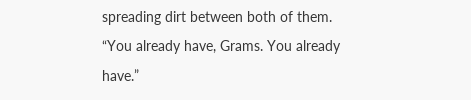spreading dirt between both of them. “You already have, Grams. You already have.”